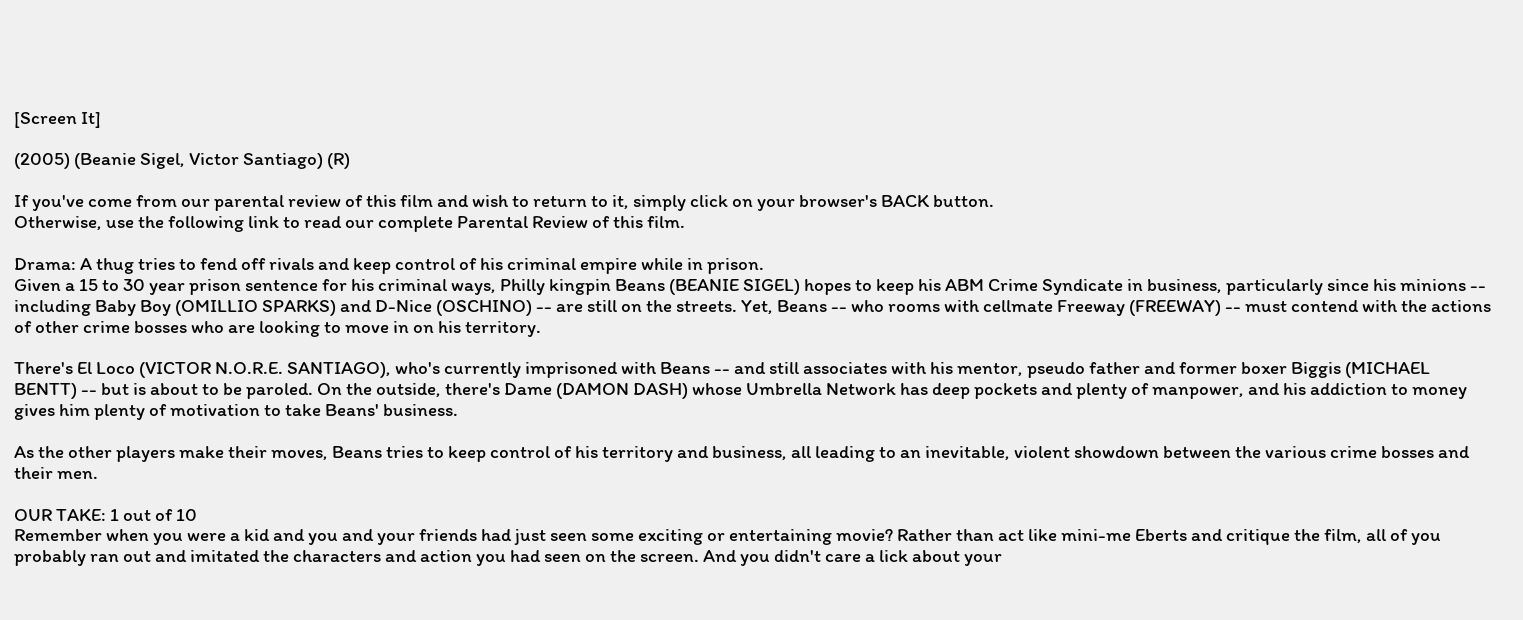[Screen It]

(2005) (Beanie Sigel, Victor Santiago) (R)

If you've come from our parental review of this film and wish to return to it, simply click on your browser's BACK button.
Otherwise, use the following link to read our complete Parental Review of this film.

Drama: A thug tries to fend off rivals and keep control of his criminal empire while in prison.
Given a 15 to 30 year prison sentence for his criminal ways, Philly kingpin Beans (BEANIE SIGEL) hopes to keep his ABM Crime Syndicate in business, particularly since his minions -- including Baby Boy (OMILLIO SPARKS) and D-Nice (OSCHINO) -- are still on the streets. Yet, Beans -- who rooms with cellmate Freeway (FREEWAY) -- must contend with the actions of other crime bosses who are looking to move in on his territory.

There's El Loco (VICTOR N.O.R.E. SANTIAGO), who's currently imprisoned with Beans -- and still associates with his mentor, pseudo father and former boxer Biggis (MICHAEL BENTT) -- but is about to be paroled. On the outside, there's Dame (DAMON DASH) whose Umbrella Network has deep pockets and plenty of manpower, and his addiction to money gives him plenty of motivation to take Beans' business.

As the other players make their moves, Beans tries to keep control of his territory and business, all leading to an inevitable, violent showdown between the various crime bosses and their men.

OUR TAKE: 1 out of 10
Remember when you were a kid and you and your friends had just seen some exciting or entertaining movie? Rather than act like mini-me Eberts and critique the film, all of you probably ran out and imitated the characters and action you had seen on the screen. And you didn't care a lick about your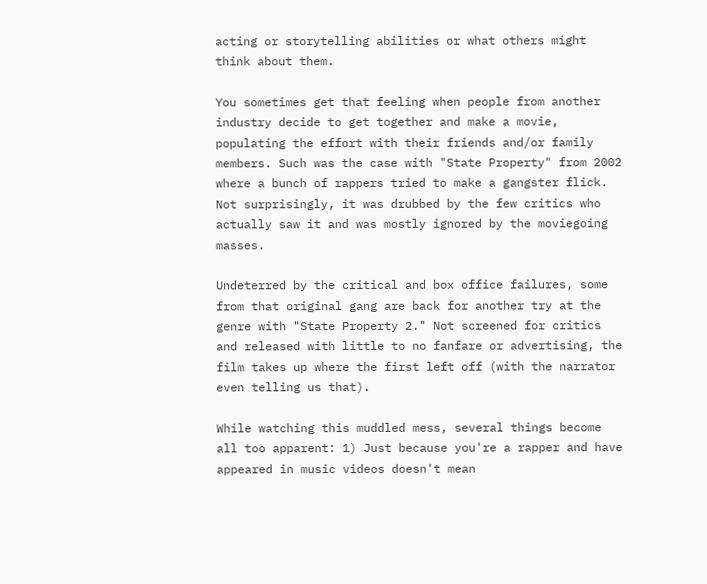acting or storytelling abilities or what others might think about them.

You sometimes get that feeling when people from another industry decide to get together and make a movie, populating the effort with their friends and/or family members. Such was the case with "State Property" from 2002 where a bunch of rappers tried to make a gangster flick. Not surprisingly, it was drubbed by the few critics who actually saw it and was mostly ignored by the moviegoing masses.

Undeterred by the critical and box office failures, some from that original gang are back for another try at the genre with "State Property 2." Not screened for critics and released with little to no fanfare or advertising, the film takes up where the first left off (with the narrator even telling us that).

While watching this muddled mess, several things become all too apparent: 1) Just because you're a rapper and have appeared in music videos doesn't mean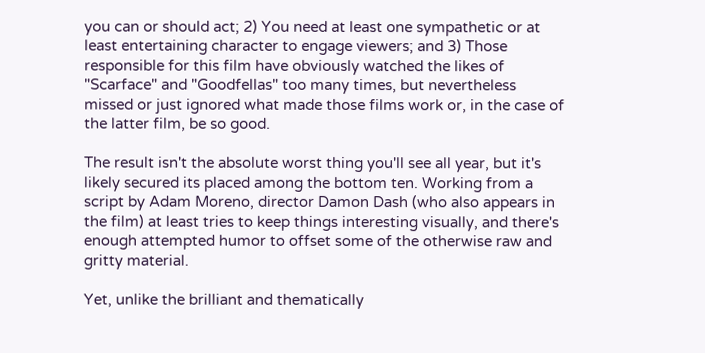you can or should act; 2) You need at least one sympathetic or at least entertaining character to engage viewers; and 3) Those responsible for this film have obviously watched the likes of "Scarface" and "Goodfellas" too many times, but nevertheless missed or just ignored what made those films work or, in the case of the latter film, be so good.

The result isn't the absolute worst thing you'll see all year, but it's likely secured its placed among the bottom ten. Working from a script by Adam Moreno, director Damon Dash (who also appears in the film) at least tries to keep things interesting visually, and there's enough attempted humor to offset some of the otherwise raw and gritty material.

Yet, unlike the brilliant and thematically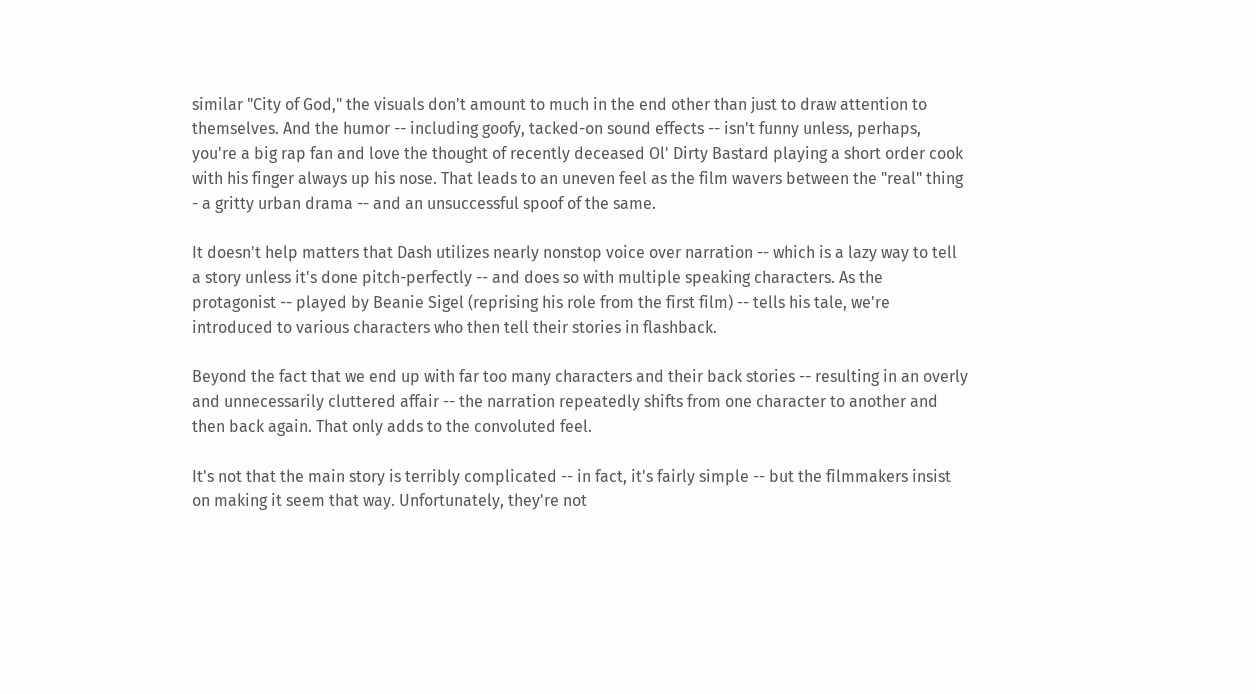similar "City of God," the visuals don't amount to much in the end other than just to draw attention to themselves. And the humor -- including goofy, tacked-on sound effects -- isn't funny unless, perhaps, you're a big rap fan and love the thought of recently deceased Ol' Dirty Bastard playing a short order cook with his finger always up his nose. That leads to an uneven feel as the film wavers between the "real" thing - a gritty urban drama -- and an unsuccessful spoof of the same.

It doesn't help matters that Dash utilizes nearly nonstop voice over narration -- which is a lazy way to tell a story unless it's done pitch-perfectly -- and does so with multiple speaking characters. As the protagonist -- played by Beanie Sigel (reprising his role from the first film) -- tells his tale, we're introduced to various characters who then tell their stories in flashback.

Beyond the fact that we end up with far too many characters and their back stories -- resulting in an overly and unnecessarily cluttered affair -- the narration repeatedly shifts from one character to another and then back again. That only adds to the convoluted feel.

It's not that the main story is terribly complicated -- in fact, it's fairly simple -- but the filmmakers insist on making it seem that way. Unfortunately, they're not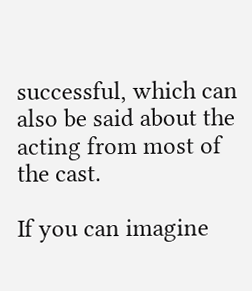successful, which can also be said about the acting from most of the cast.

If you can imagine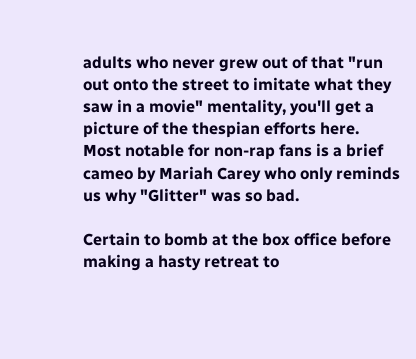adults who never grew out of that "run out onto the street to imitate what they saw in a movie" mentality, you'll get a picture of the thespian efforts here. Most notable for non-rap fans is a brief cameo by Mariah Carey who only reminds us why "Glitter" was so bad.

Certain to bomb at the box office before making a hasty retreat to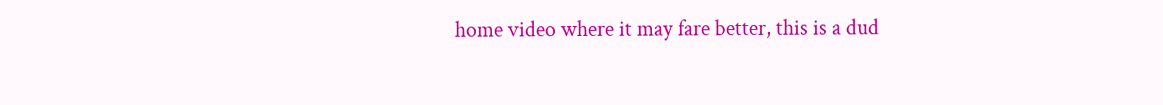home video where it may fare better, this is a dud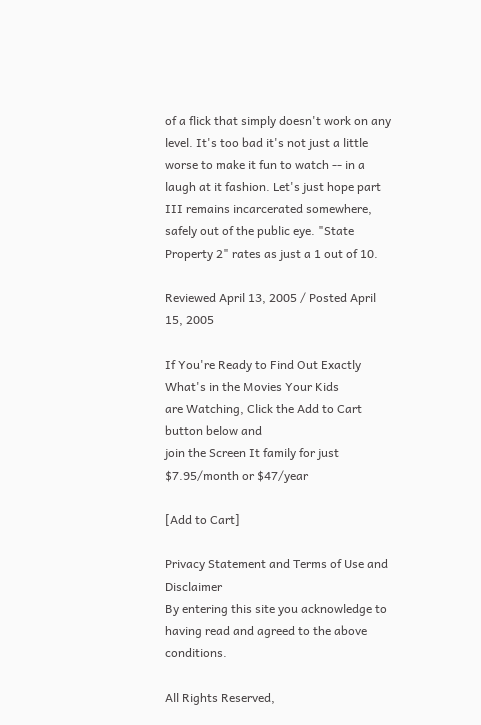of a flick that simply doesn't work on any level. It's too bad it's not just a little worse to make it fun to watch -- in a laugh at it fashion. Let's just hope part III remains incarcerated somewhere, safely out of the public eye. "State Property 2" rates as just a 1 out of 10.

Reviewed April 13, 2005 / Posted April 15, 2005

If You're Ready to Find Out Exactly What's in the Movies Your Kids
are Watching, Click the Add to Cart button below and
join the Screen It family for just $7.95/month or $47/year

[Add to Cart]

Privacy Statement and Terms of Use and Disclaimer
By entering this site you acknowledge to having read and agreed to the above conditions.

All Rights Reserved,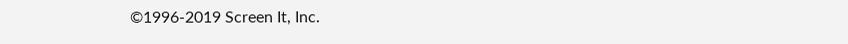©1996-2019 Screen It, Inc.